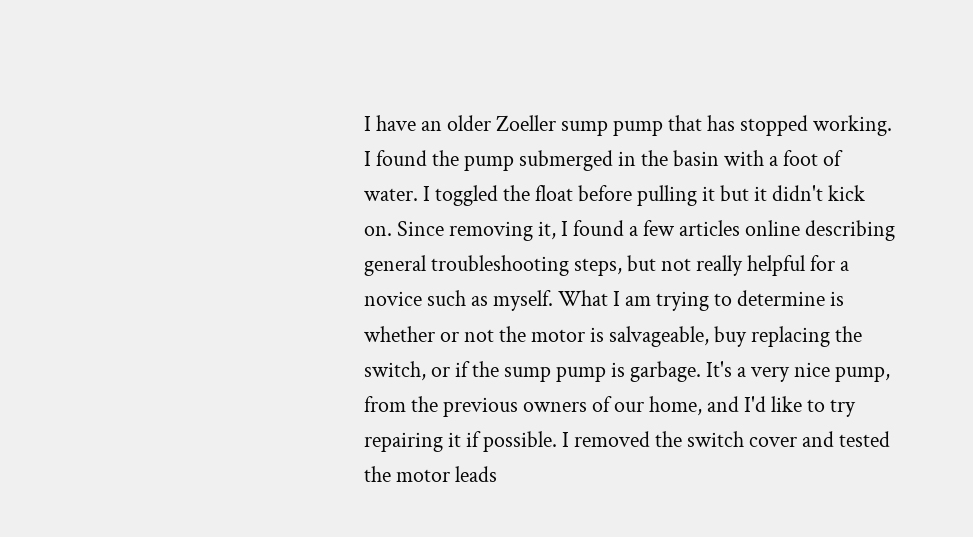I have an older Zoeller sump pump that has stopped working. I found the pump submerged in the basin with a foot of water. I toggled the float before pulling it but it didn't kick on. Since removing it, I found a few articles online describing general troubleshooting steps, but not really helpful for a novice such as myself. What I am trying to determine is whether or not the motor is salvageable, buy replacing the switch, or if the sump pump is garbage. It's a very nice pump, from the previous owners of our home, and I'd like to try repairing it if possible. I removed the switch cover and tested the motor leads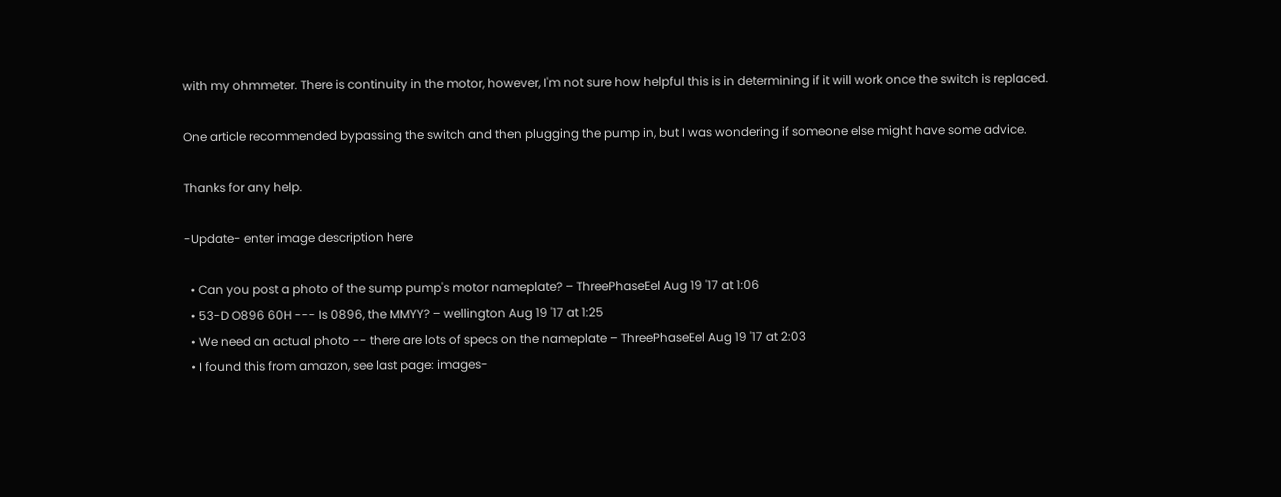with my ohmmeter. There is continuity in the motor, however, I'm not sure how helpful this is in determining if it will work once the switch is replaced.

One article recommended bypassing the switch and then plugging the pump in, but I was wondering if someone else might have some advice.

Thanks for any help.

-Update- enter image description here

  • Can you post a photo of the sump pump's motor nameplate? – ThreePhaseEel Aug 19 '17 at 1:06
  • 53-D O896 60H --- Is 0896, the MMYY? – wellington Aug 19 '17 at 1:25
  • We need an actual photo -- there are lots of specs on the nameplate – ThreePhaseEel Aug 19 '17 at 2:03
  • I found this from amazon, see last page: images-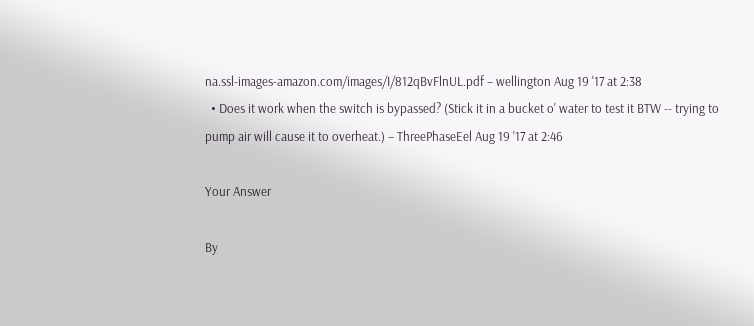na.ssl-images-amazon.com/images/I/812qBvFlnUL.pdf – wellington Aug 19 '17 at 2:38
  • Does it work when the switch is bypassed? (Stick it in a bucket o' water to test it BTW -- trying to pump air will cause it to overheat.) – ThreePhaseEel Aug 19 '17 at 2:46

Your Answer

By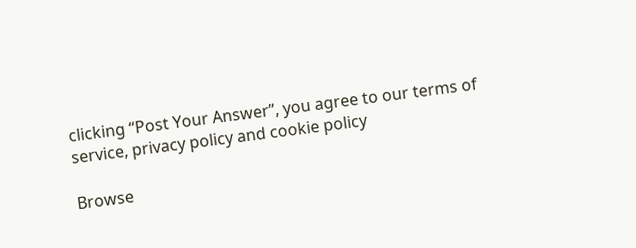clicking “Post Your Answer”, you agree to our terms of service, privacy policy and cookie policy

Browse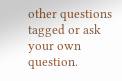other questions tagged or ask your own question.